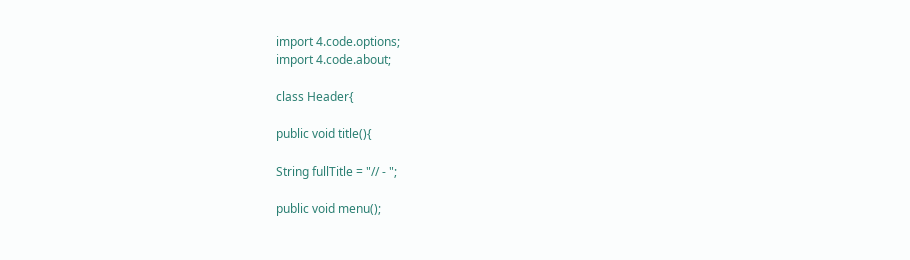import 4.code.options;
import 4.code.about;

class Header{

public void title(){

String fullTitle = "// - ";

public void menu();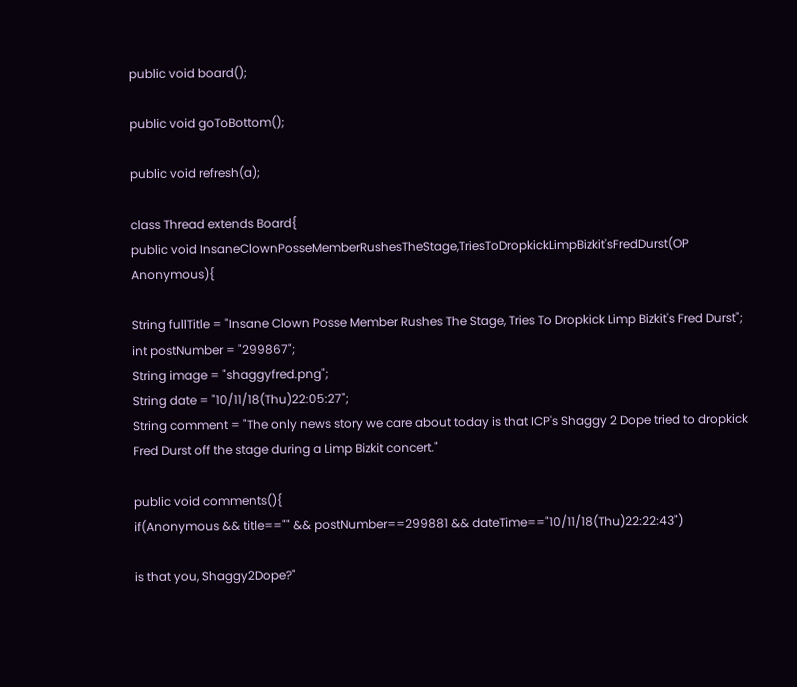public void board();

public void goToBottom();

public void refresh(a);

class Thread extends Board{
public void InsaneClownPosseMemberRushesTheStage,TriesToDropkickLimpBizkit'sFredDurst(OP Anonymous){

String fullTitle = "Insane Clown Posse Member Rushes The Stage, Tries To Dropkick Limp Bizkit's Fred Durst";
int postNumber = "299867";
String image = "shaggyfred.png";
String date = "10/11/18(Thu)22:05:27";
String comment = "The only news story we care about today is that ICP's Shaggy 2 Dope tried to dropkick Fred Durst off the stage during a Limp Bizkit concert."

public void comments(){
if(Anonymous && title=="" && postNumber==299881 && dateTime=="10/11/18(Thu)22:22:43")

is that you, Shaggy2Dope?"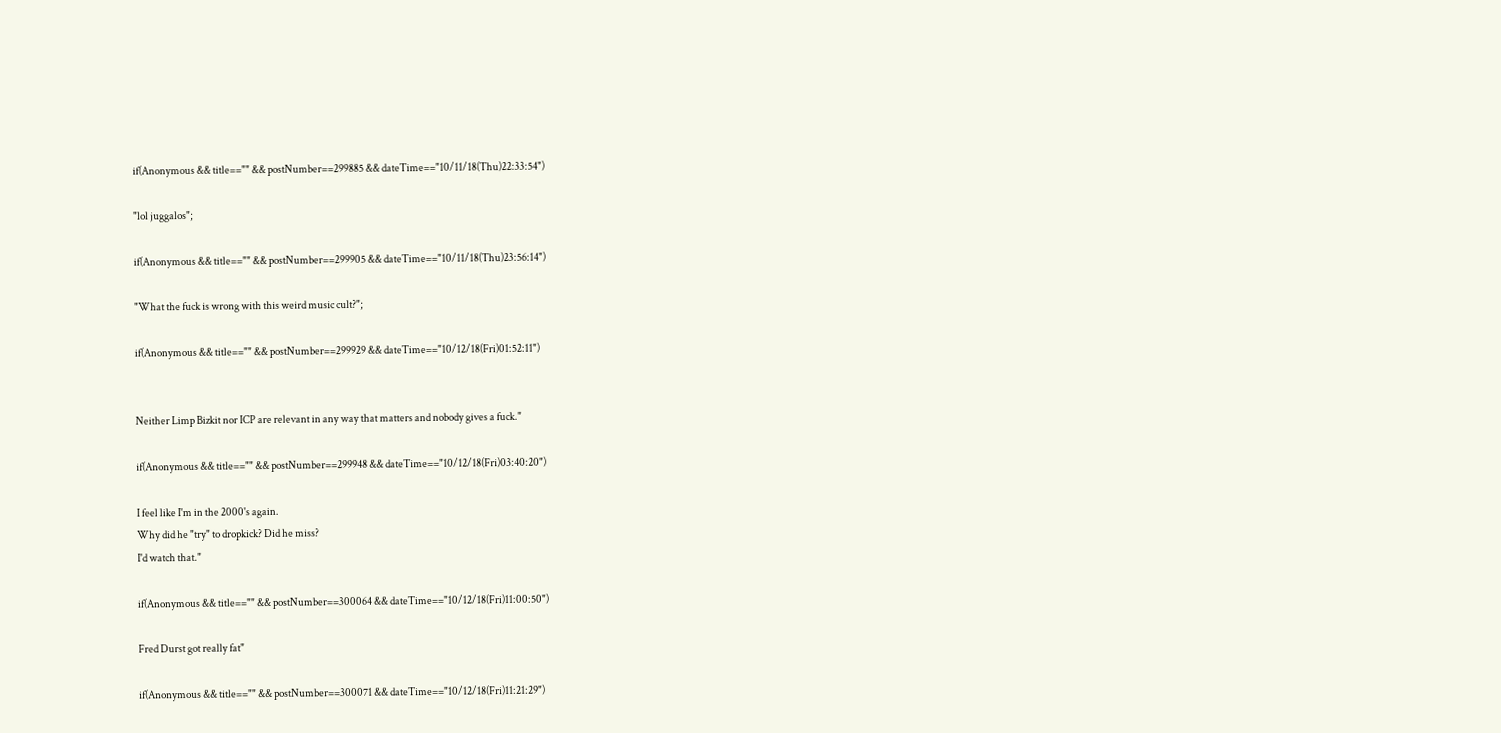if(Anonymous && title=="" && postNumber==299885 && dateTime=="10/11/18(Thu)22:33:54")

"lol juggalos";

if(Anonymous && title=="" && postNumber==299905 && dateTime=="10/11/18(Thu)23:56:14")

"What the fuck is wrong with this weird music cult?";

if(Anonymous && title=="" && postNumber==299929 && dateTime=="10/12/18(Fri)01:52:11")


Neither Limp Bizkit nor ICP are relevant in any way that matters and nobody gives a fuck."

if(Anonymous && title=="" && postNumber==299948 && dateTime=="10/12/18(Fri)03:40:20")

I feel like I'm in the 2000's again.
Why did he "try" to dropkick? Did he miss?
I'd watch that."

if(Anonymous && title=="" && postNumber==300064 && dateTime=="10/12/18(Fri)11:00:50")

Fred Durst got really fat"

if(Anonymous && title=="" && postNumber==300071 && dateTime=="10/12/18(Fri)11:21:29")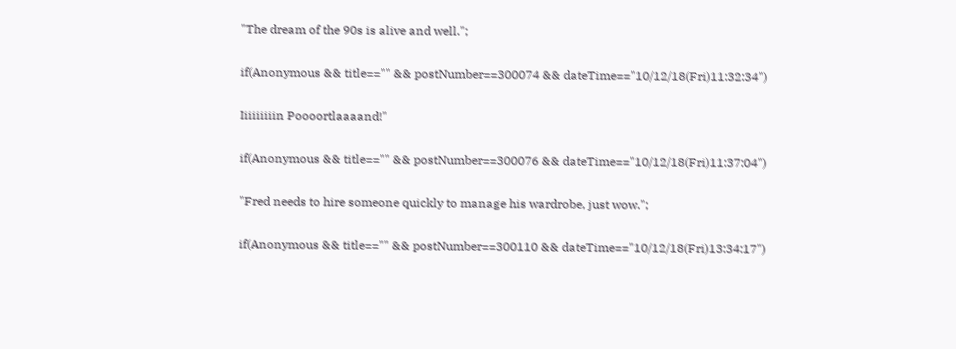"The dream of the 90s is alive and well.";

if(Anonymous && title=="" && postNumber==300074 && dateTime=="10/12/18(Fri)11:32:34")

Iiiiiiiiin Poooortlaaaand!"

if(Anonymous && title=="" && postNumber==300076 && dateTime=="10/12/18(Fri)11:37:04")

"Fred needs to hire someone quickly to manage his wardrobe, just wow.";

if(Anonymous && title=="" && postNumber==300110 && dateTime=="10/12/18(Fri)13:34:17")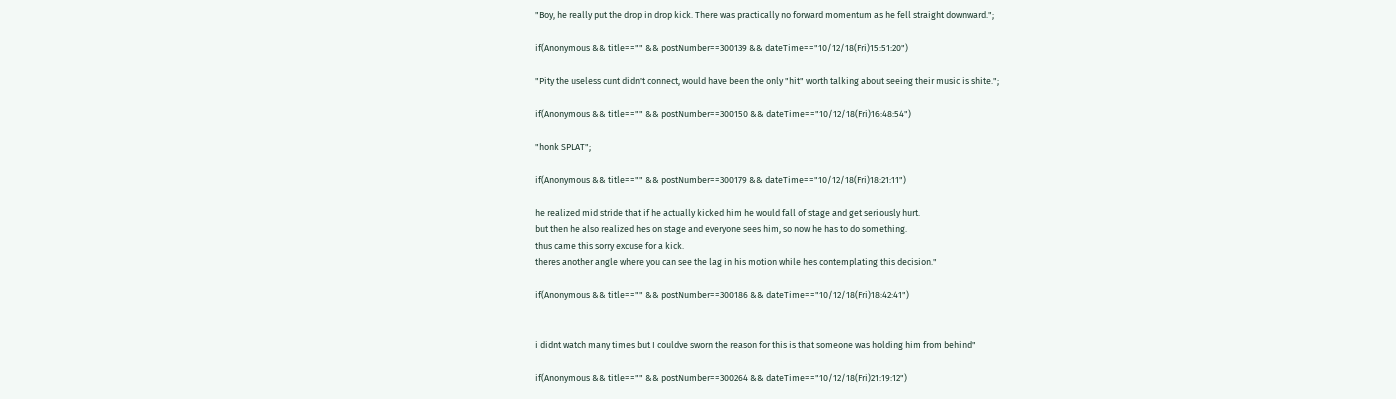"Boy, he really put the drop in drop kick. There was practically no forward momentum as he fell straight downward.";

if(Anonymous && title=="" && postNumber==300139 && dateTime=="10/12/18(Fri)15:51:20")

"Pity the useless cunt didn't connect, would have been the only "hit" worth talking about seeing their music is shite.";

if(Anonymous && title=="" && postNumber==300150 && dateTime=="10/12/18(Fri)16:48:54")

"honk SPLAT";

if(Anonymous && title=="" && postNumber==300179 && dateTime=="10/12/18(Fri)18:21:11")

he realized mid stride that if he actually kicked him he would fall of stage and get seriously hurt.
but then he also realized hes on stage and everyone sees him, so now he has to do something.
thus came this sorry excuse for a kick.
theres another angle where you can see the lag in his motion while hes contemplating this decision."

if(Anonymous && title=="" && postNumber==300186 && dateTime=="10/12/18(Fri)18:42:41")


i didnt watch many times but I couldve sworn the reason for this is that someone was holding him from behind"

if(Anonymous && title=="" && postNumber==300264 && dateTime=="10/12/18(Fri)21:19:12")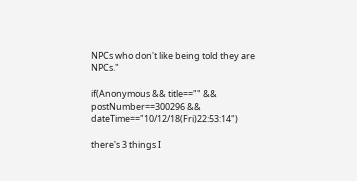NPCs who don't like being told they are NPCs."

if(Anonymous && title=="" && postNumber==300296 && dateTime=="10/12/18(Fri)22:53:14")

there's 3 things I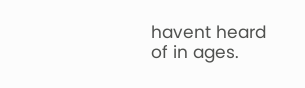havent heard of in ages.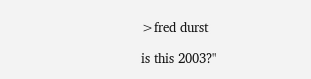>fred durst

is this 2003?"